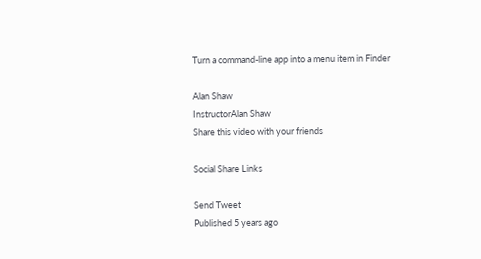Turn a command-line app into a menu item in Finder

Alan Shaw
InstructorAlan Shaw
Share this video with your friends

Social Share Links

Send Tweet
Published 5 years ago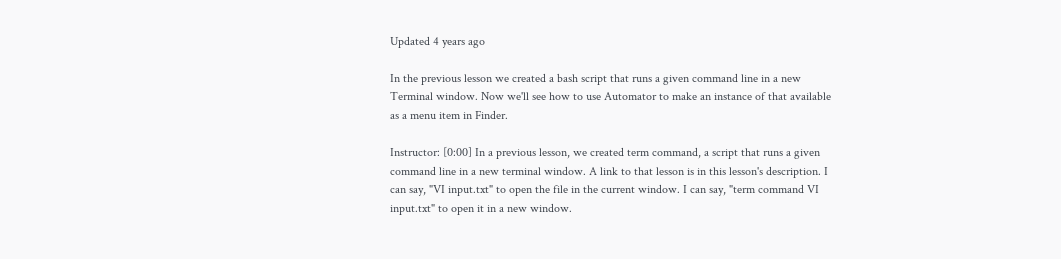Updated 4 years ago

In the previous lesson we created a bash script that runs a given command line in a new Terminal window. Now we'll see how to use Automator to make an instance of that available as a menu item in Finder.

Instructor: [0:00] In a previous lesson, we created term command, a script that runs a given command line in a new terminal window. A link to that lesson is in this lesson's description. I can say, "VI input.txt" to open the file in the current window. I can say, "term command VI input.txt" to open it in a new window.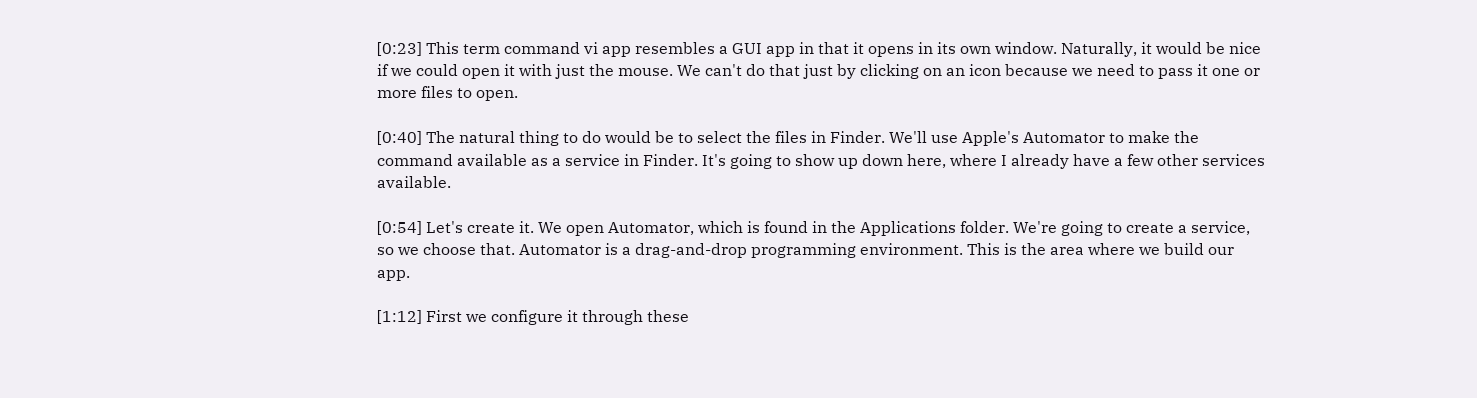[0:23] This term command vi app resembles a GUI app in that it opens in its own window. Naturally, it would be nice if we could open it with just the mouse. We can't do that just by clicking on an icon because we need to pass it one or more files to open.

[0:40] The natural thing to do would be to select the files in Finder. We'll use Apple's Automator to make the command available as a service in Finder. It's going to show up down here, where I already have a few other services available.

[0:54] Let's create it. We open Automator, which is found in the Applications folder. We're going to create a service, so we choose that. Automator is a drag-and-drop programming environment. This is the area where we build our app.

[1:12] First we configure it through these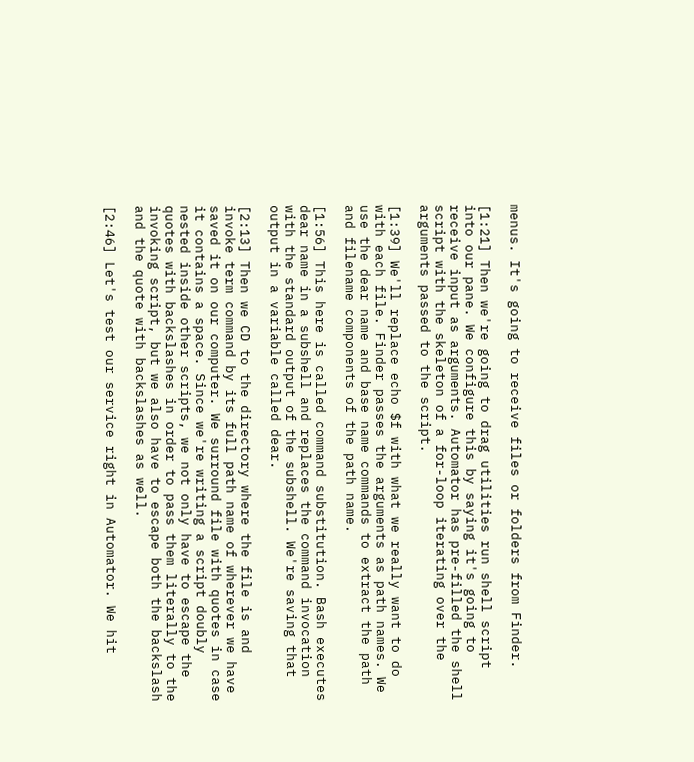menus. It's going to receive files or folders from Finder.

[1:21] Then we're going to drag utilities run shell script into our pane. We configure this by saying it's going to receive input as arguments. Automator has pre-filled the shell script with the skeleton of a for-loop iterating over the arguments passed to the script.

[1:39] We'll replace echo $f with what we really want to do with each file. Finder passes the arguments as path names. We use the dear name and base name commands to extract the path and filename components of the path name.

[1:56] This here is called command substitution. Bash executes dear name in a subshell and replaces the command invocation with the standard output of the subshell. We're saving that output in a variable called dear.

[2:13] Then we CD to the directory where the file is and invoke term command by its full path name of wherever we have saved it on our computer. We surround file with quotes in case it contains a space. Since we're writing a script doubly nested inside other scripts, we not only have to escape the quotes with backslashes in order to pass them literally to the invoking script, but we also have to escape both the backslash and the quote with backslashes as well.

[2:46] Let's test our service right in Automator. We hit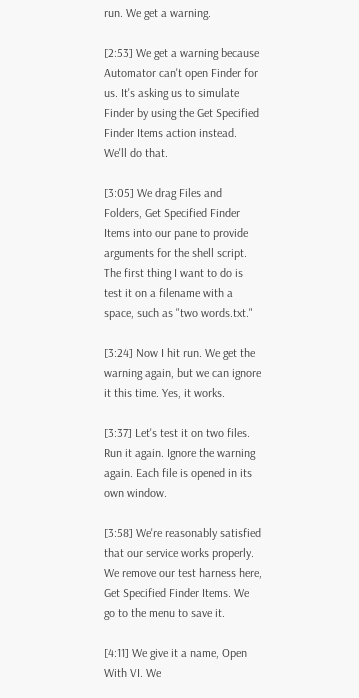run. We get a warning.

[2:53] We get a warning because Automator can't open Finder for us. It's asking us to simulate Finder by using the Get Specified Finder Items action instead. We'll do that.

[3:05] We drag Files and Folders, Get Specified Finder Items into our pane to provide arguments for the shell script. The first thing I want to do is test it on a filename with a space, such as "two words.txt."

[3:24] Now I hit run. We get the warning again, but we can ignore it this time. Yes, it works.

[3:37] Let's test it on two files. Run it again. Ignore the warning again. Each file is opened in its own window.

[3:58] We're reasonably satisfied that our service works properly. We remove our test harness here, Get Specified Finder Items. We go to the menu to save it.

[4:11] We give it a name, Open With VI. We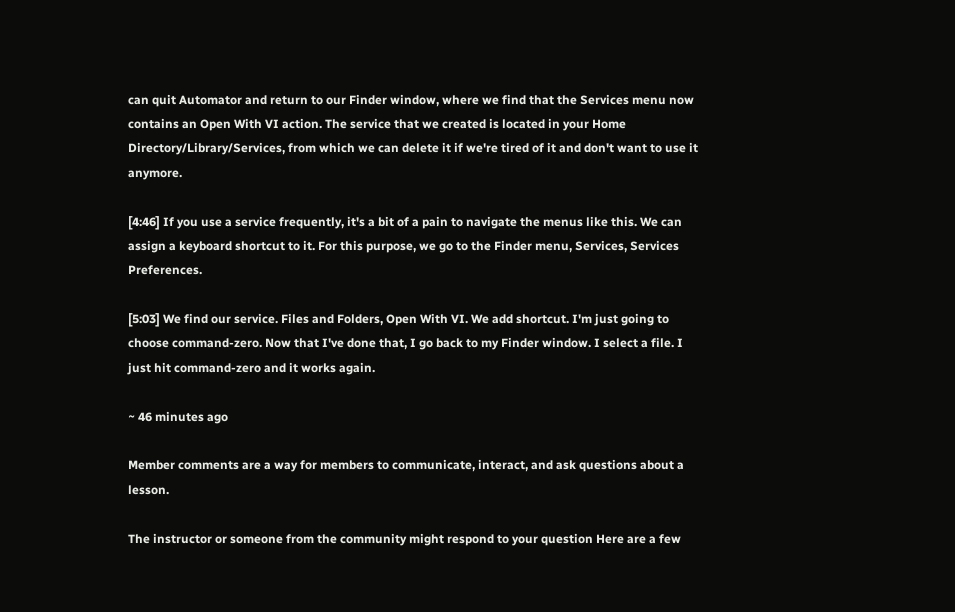can quit Automator and return to our Finder window, where we find that the Services menu now contains an Open With VI action. The service that we created is located in your Home Directory/Library/Services, from which we can delete it if we're tired of it and don't want to use it anymore.

[4:46] If you use a service frequently, it's a bit of a pain to navigate the menus like this. We can assign a keyboard shortcut to it. For this purpose, we go to the Finder menu, Services, Services Preferences.

[5:03] We find our service. Files and Folders, Open With VI. We add shortcut. I'm just going to choose command-zero. Now that I've done that, I go back to my Finder window. I select a file. I just hit command-zero and it works again.

~ 46 minutes ago

Member comments are a way for members to communicate, interact, and ask questions about a lesson.

The instructor or someone from the community might respond to your question Here are a few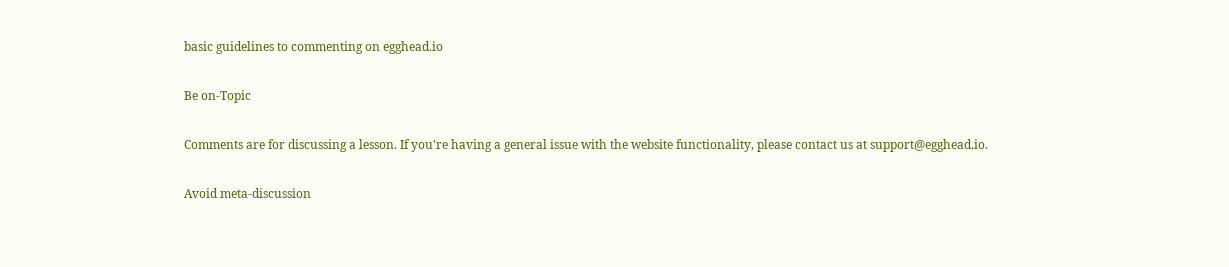basic guidelines to commenting on egghead.io

Be on-Topic

Comments are for discussing a lesson. If you're having a general issue with the website functionality, please contact us at support@egghead.io.

Avoid meta-discussion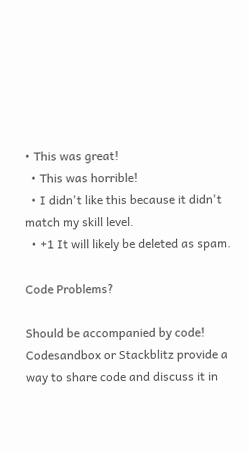• This was great!
  • This was horrible!
  • I didn't like this because it didn't match my skill level.
  • +1 It will likely be deleted as spam.

Code Problems?

Should be accompanied by code! Codesandbox or Stackblitz provide a way to share code and discuss it in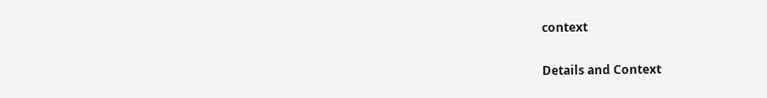context

Details and Context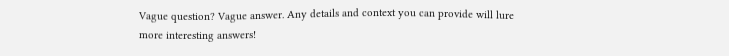Vague question? Vague answer. Any details and context you can provide will lure more interesting answers!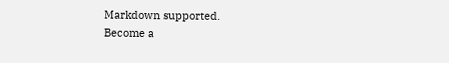Markdown supported.
Become a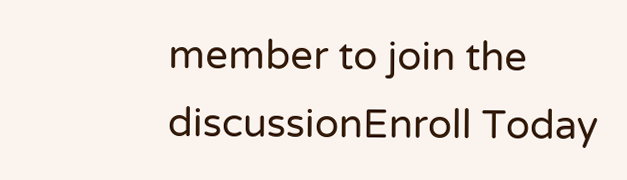member to join the discussionEnroll Today